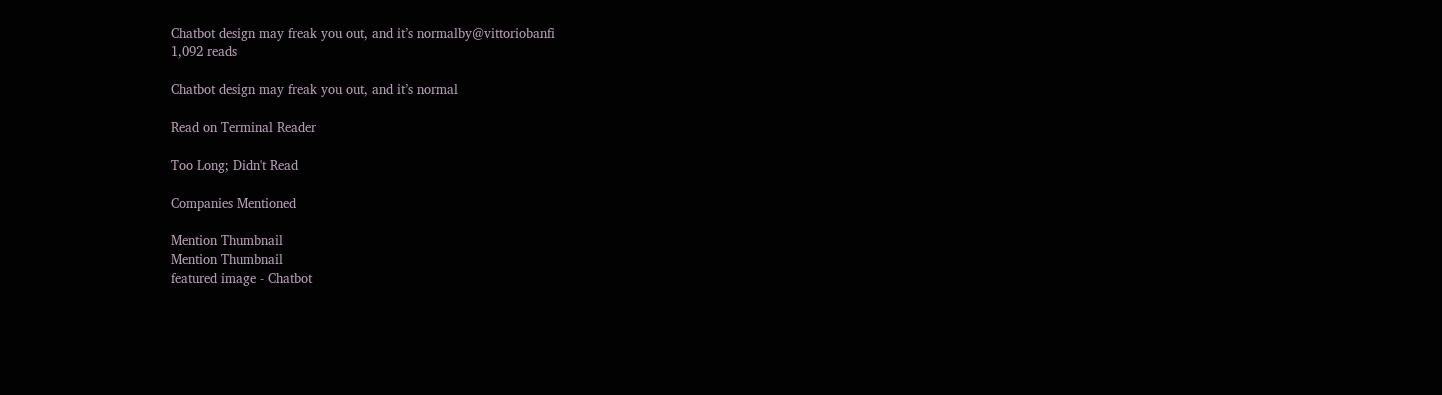Chatbot design may freak you out, and it’s normalby@vittoriobanfi
1,092 reads

Chatbot design may freak you out, and it’s normal

Read on Terminal Reader

Too Long; Didn't Read

Companies Mentioned

Mention Thumbnail
Mention Thumbnail
featured image - Chatbot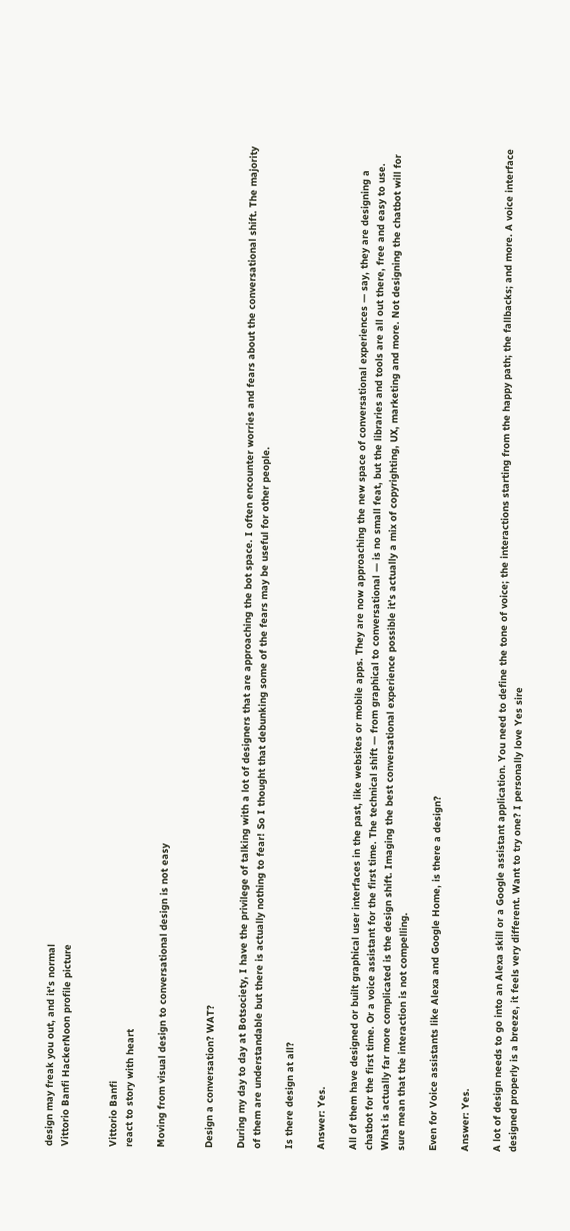design may freak you out, and it’s normal
Vittorio Banfi HackerNoon profile picture


Vittorio Banfi
react to story with heart

Moving from visual design to conversational design is not easy


Design a conversation? WAT?

During my day to day at Botsociety, I have the privilege of talking with a lot of designers that are approaching the bot space. I often encounter worries and fears about the conversational shift. The majority of them are understandable but there is actually nothing to fear! So I thought that debunking some of the fears may be useful for other people.

Is there design at all?

Answer: Yes.

All of them have designed or built graphical user interfaces in the past, like websites or mobile apps. They are now approaching the new space of conversational experiences — say, they are designing a chatbot for the first time. Or a voice assistant for the first time. The technical shift — from graphical to conversational — is no small feat, but the libraries and tools are all out there, free and easy to use. What is actually far more complicated is the design shift. Imaging the best conversational experience possible it’s actually a mix of copyrighting, UX, marketing and more. Not designing the chatbot will for sure mean that the interaction is not compelling.

Even for Voice assistants like Alexa and Google Home, is there a design?

Answer: Yes.

A lot of design needs to go into an Alexa skill or a Google assistant application. You need to define the tone of voice; the interactions starting from the happy path; the fallbacks; and more. A voice interface designed properly is a breeze, it feels very different. Want to try one? I personally love Yes sire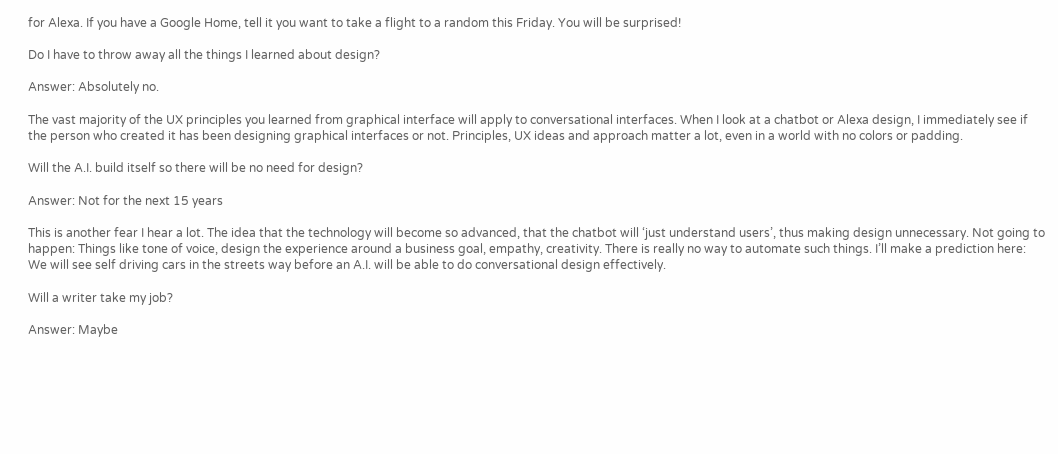for Alexa. If you have a Google Home, tell it you want to take a flight to a random this Friday. You will be surprised!

Do I have to throw away all the things I learned about design?

Answer: Absolutely no.

The vast majority of the UX principles you learned from graphical interface will apply to conversational interfaces. When I look at a chatbot or Alexa design, I immediately see if the person who created it has been designing graphical interfaces or not. Principles, UX ideas and approach matter a lot, even in a world with no colors or padding.

Will the A.I. build itself so there will be no need for design?

Answer: Not for the next 15 years

This is another fear I hear a lot. The idea that the technology will become so advanced, that the chatbot will ‘just understand users’, thus making design unnecessary. Not going to happen: Things like tone of voice, design the experience around a business goal, empathy, creativity. There is really no way to automate such things. I’ll make a prediction here: We will see self driving cars in the streets way before an A.I. will be able to do conversational design effectively.

Will a writer take my job?

Answer: Maybe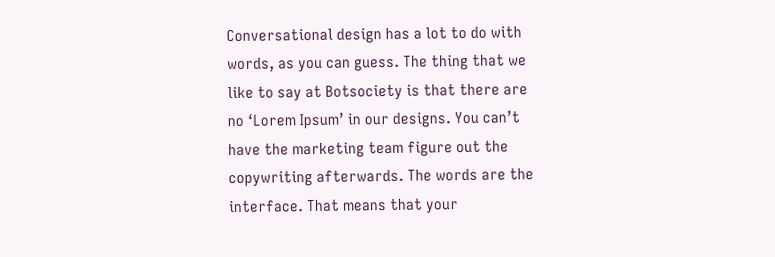Conversational design has a lot to do with words, as you can guess. The thing that we like to say at Botsociety is that there are no ‘Lorem Ipsum’ in our designs. You can’t have the marketing team figure out the copywriting afterwards. The words are the interface. That means that your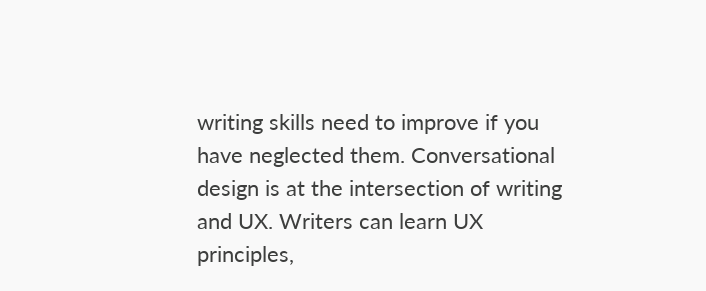writing skills need to improve if you have neglected them. Conversational design is at the intersection of writing and UX. Writers can learn UX principles,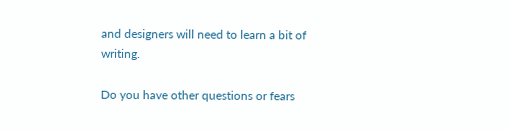and designers will need to learn a bit of writing.

Do you have other questions or fears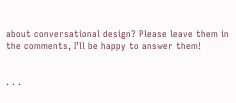about conversational design? Please leave them in the comments, I’ll be happy to answer them!


. . .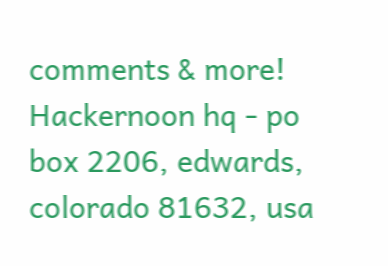comments & more!
Hackernoon hq - po box 2206, edwards, colorado 81632, usa